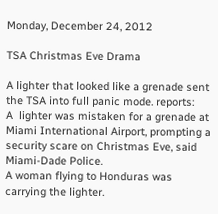Monday, December 24, 2012

TSA Christmas Eve Drama

A lighter that looked like a grenade sent the TSA into full panic mode. reports:
A  lighter was mistaken for a grenade at Miami International Airport, prompting a security scare on Christmas Eve, said Miami-Dade Police.
A woman flying to Honduras was carrying the lighter.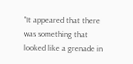"It appeared that there was something that looked like a grenade in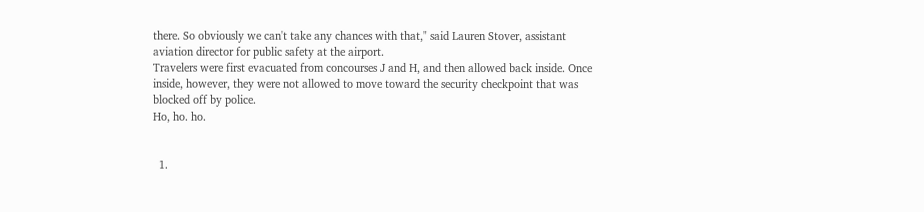there. So obviously we can't take any chances with that," said Lauren Stover, assistant aviation director for public safety at the airport.
Travelers were first evacuated from concourses J and H, and then allowed back inside. Once inside, however, they were not allowed to move toward the security checkpoint that was blocked off by police.
Ho, ho. ho.


  1.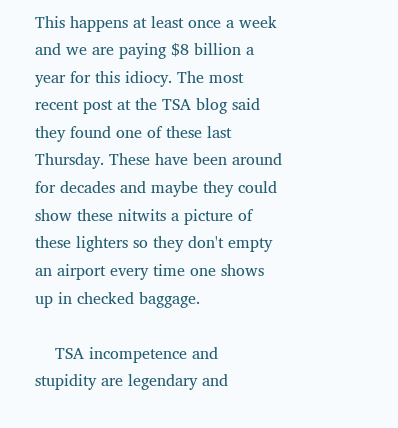This happens at least once a week and we are paying $8 billion a year for this idiocy. The most recent post at the TSA blog said they found one of these last Thursday. These have been around for decades and maybe they could show these nitwits a picture of these lighters so they don't empty an airport every time one shows up in checked baggage.

    TSA incompetence and stupidity are legendary and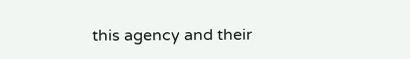this agency and their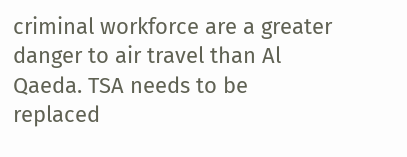criminal workforce are a greater danger to air travel than Al Qaeda. TSA needs to be replaced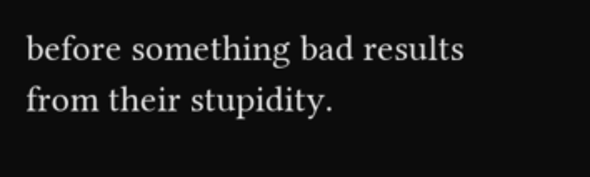before something bad results from their stupidity.